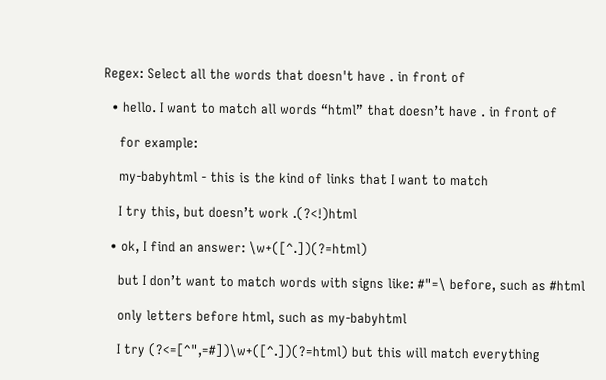Regex: Select all the words that doesn't have . in front of

  • hello. I want to match all words “html” that doesn’t have . in front of

    for example:

    my-babyhtml - this is the kind of links that I want to match

    I try this, but doesn’t work .(?<!)html

  • ok, I find an answer: \w+([^.])(?=html)

    but I don’t want to match words with signs like: #"=\ before, such as #html

    only letters before html, such as my-babyhtml

    I try (?<=[^",=#])\w+([^.])(?=html) but this will match everything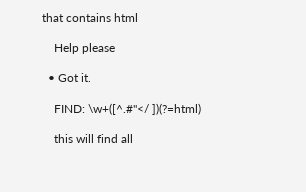that contains html

    Help please

  • Got it.

    FIND: \w+([^.#"</ ])(?=html)

    this will find all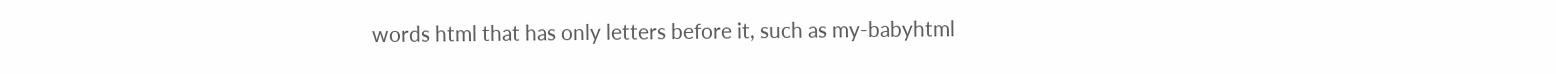words html that has only letters before it, such as my-babyhtml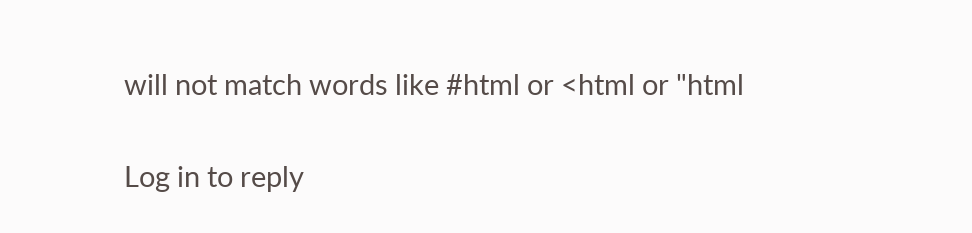will not match words like #html or <html or "html

Log in to reply